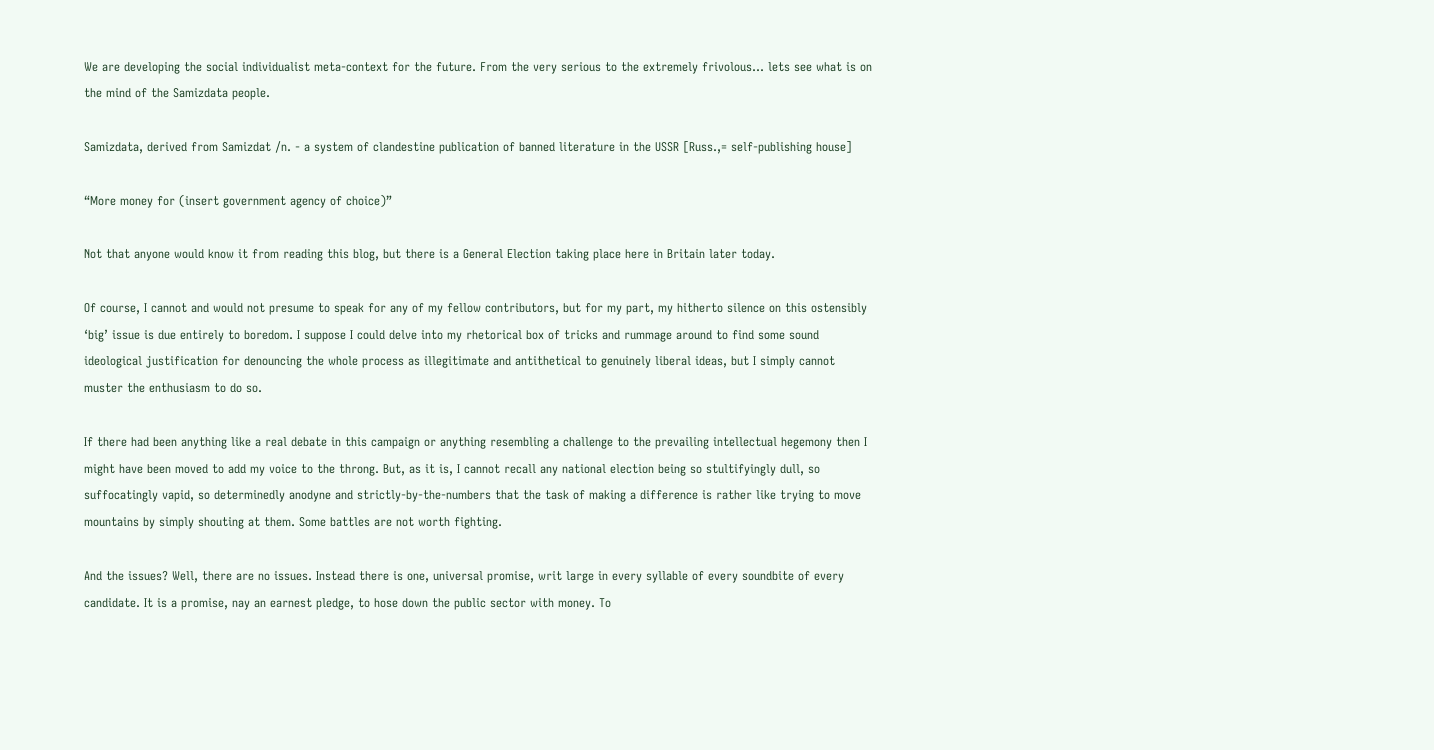We are developing the social individualist meta-context for the future. From the very serious to the extremely frivolous... lets see what is on the mind of the Samizdata people.

Samizdata, derived from Samizdat /n. - a system of clandestine publication of banned literature in the USSR [Russ.,= self-publishing house]

“More money for (insert government agency of choice)”

Not that anyone would know it from reading this blog, but there is a General Election taking place here in Britain later today.

Of course, I cannot and would not presume to speak for any of my fellow contributors, but for my part, my hitherto silence on this ostensibly ‘big’ issue is due entirely to boredom. I suppose I could delve into my rhetorical box of tricks and rummage around to find some sound ideological justification for denouncing the whole process as illegitimate and antithetical to genuinely liberal ideas, but I simply cannot muster the enthusiasm to do so.

If there had been anything like a real debate in this campaign or anything resembling a challenge to the prevailing intellectual hegemony then I might have been moved to add my voice to the throng. But, as it is, I cannot recall any national election being so stultifyingly dull, so suffocatingly vapid, so determinedly anodyne and strictly-by-the-numbers that the task of making a difference is rather like trying to move mountains by simply shouting at them. Some battles are not worth fighting.

And the issues? Well, there are no issues. Instead there is one, universal promise, writ large in every syllable of every soundbite of every candidate. It is a promise, nay an earnest pledge, to hose down the public sector with money. To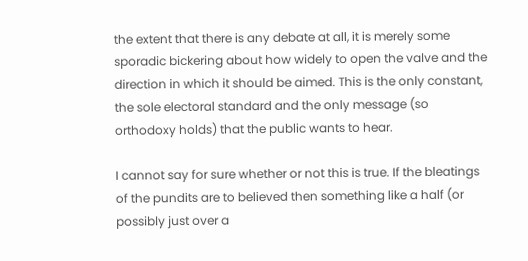the extent that there is any debate at all, it is merely some sporadic bickering about how widely to open the valve and the direction in which it should be aimed. This is the only constant, the sole electoral standard and the only message (so orthodoxy holds) that the public wants to hear.

I cannot say for sure whether or not this is true. If the bleatings of the pundits are to believed then something like a half (or possibly just over a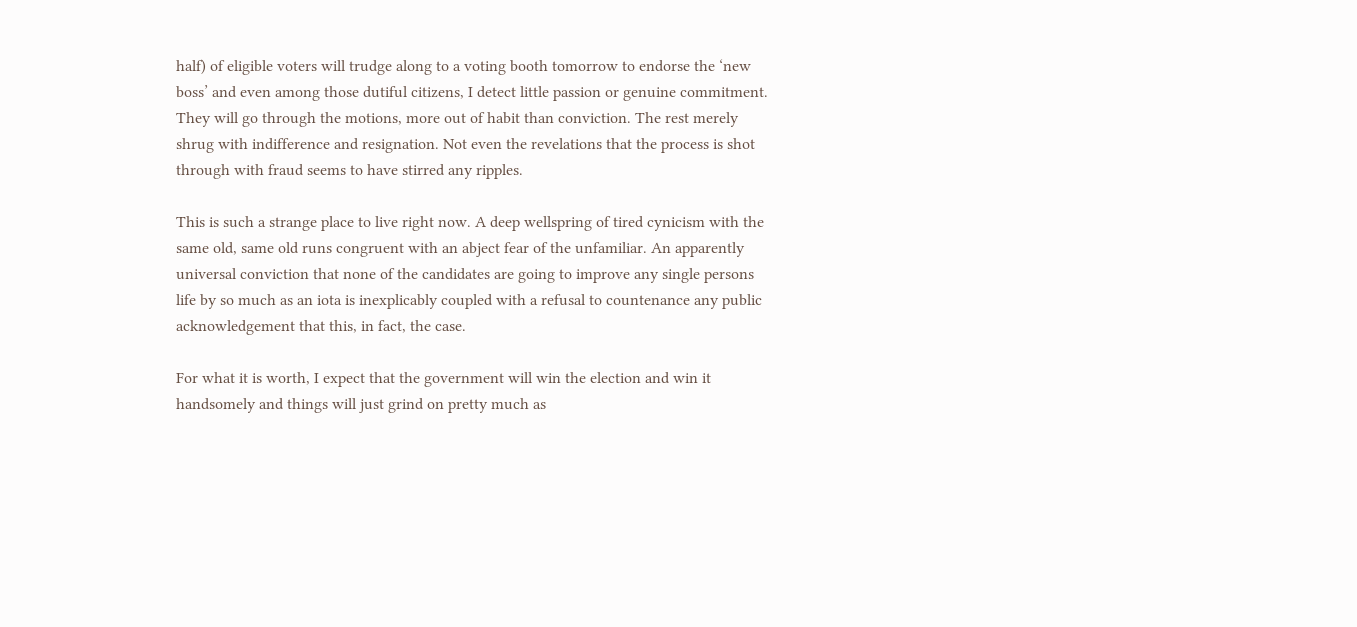half) of eligible voters will trudge along to a voting booth tomorrow to endorse the ‘new boss’ and even among those dutiful citizens, I detect little passion or genuine commitment. They will go through the motions, more out of habit than conviction. The rest merely shrug with indifference and resignation. Not even the revelations that the process is shot through with fraud seems to have stirred any ripples.

This is such a strange place to live right now. A deep wellspring of tired cynicism with the same old, same old runs congruent with an abject fear of the unfamiliar. An apparently universal conviction that none of the candidates are going to improve any single persons life by so much as an iota is inexplicably coupled with a refusal to countenance any public acknowledgement that this, in fact, the case.

For what it is worth, I expect that the government will win the election and win it handsomely and things will just grind on pretty much as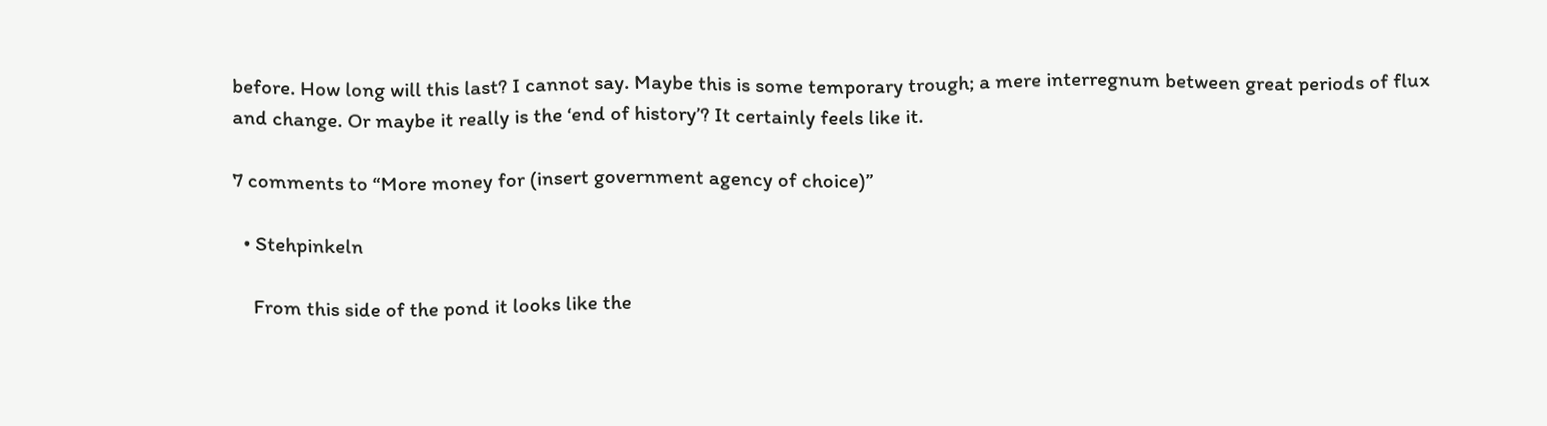before. How long will this last? I cannot say. Maybe this is some temporary trough; a mere interregnum between great periods of flux and change. Or maybe it really is the ‘end of history’? It certainly feels like it.

7 comments to “More money for (insert government agency of choice)”

  • Stehpinkeln

    From this side of the pond it looks like the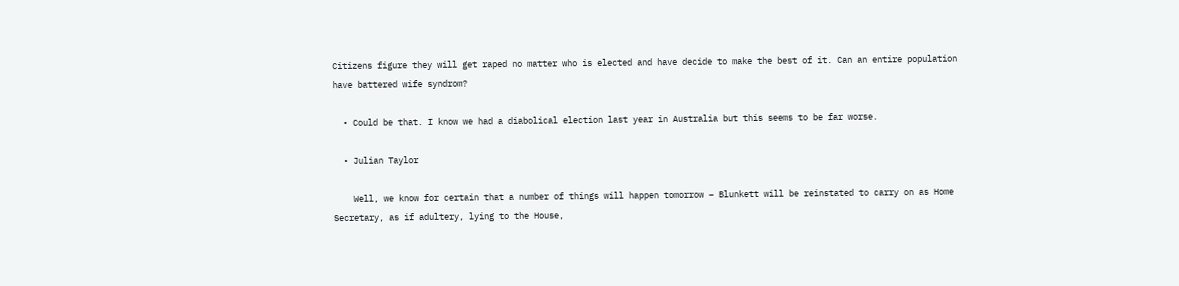Citizens figure they will get raped no matter who is elected and have decide to make the best of it. Can an entire population have battered wife syndrom?

  • Could be that. I know we had a diabolical election last year in Australia but this seems to be far worse.

  • Julian Taylor

    Well, we know for certain that a number of things will happen tomorrow – Blunkett will be reinstated to carry on as Home Secretary, as if adultery, lying to the House,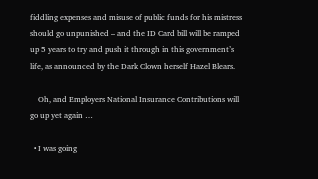fiddling expenses and misuse of public funds for his mistress should go unpunished – and the ID Card bill will be ramped up 5 years to try and push it through in this government’s life, as announced by the Dark Clown herself Hazel Blears.

    Oh, and Employers National Insurance Contributions will go up yet again …

  • I was going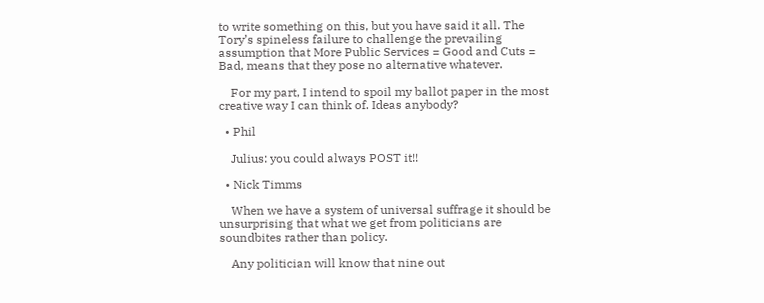to write something on this, but you have said it all. The Tory’s spineless failure to challenge the prevailing assumption that More Public Services = Good and Cuts = Bad, means that they pose no alternative whatever.

    For my part, I intend to spoil my ballot paper in the most creative way I can think of. Ideas anybody?

  • Phil

    Julius: you could always POST it!!

  • Nick Timms

    When we have a system of universal suffrage it should be unsurprising that what we get from politicians are soundbites rather than policy.

    Any politician will know that nine out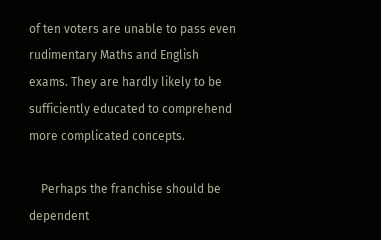of ten voters are unable to pass even rudimentary Maths and English exams. They are hardly likely to be sufficiently educated to comprehend more complicated concepts.

    Perhaps the franchise should be dependent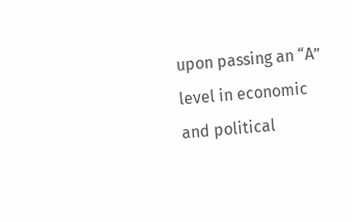upon passing an “A” level in economic and political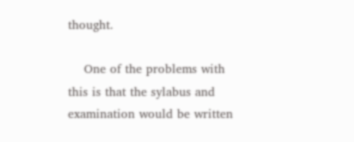thought.

    One of the problems with this is that the sylabus and examination would be written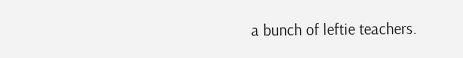a bunch of leftie teachers.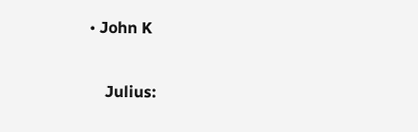• John K

    Julius: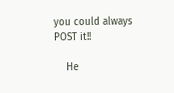you could always POST it!!

    He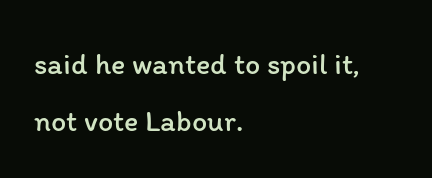said he wanted to spoil it, not vote Labour.